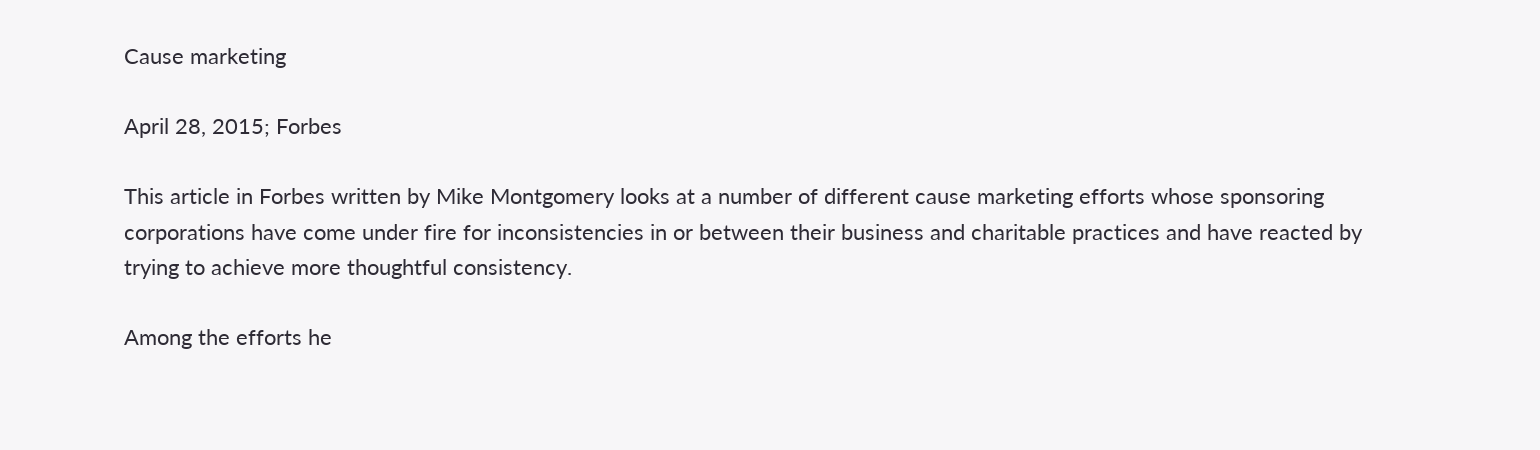Cause marketing

April 28, 2015; Forbes

This article in Forbes written by Mike Montgomery looks at a number of different cause marketing efforts whose sponsoring corporations have come under fire for inconsistencies in or between their business and charitable practices and have reacted by trying to achieve more thoughtful consistency.

Among the efforts he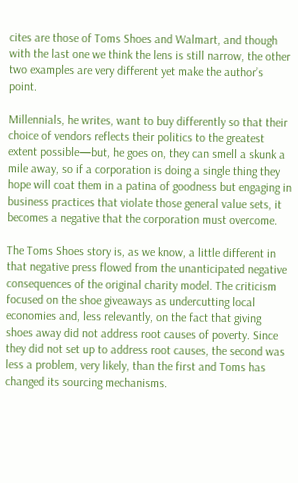cites are those of Toms Shoes and Walmart, and though with the last one we think the lens is still narrow, the other two examples are very different yet make the author’s point.

Millennials, he writes, want to buy differently so that their choice of vendors reflects their politics to the greatest extent possible—but, he goes on, they can smell a skunk a mile away, so if a corporation is doing a single thing they hope will coat them in a patina of goodness but engaging in business practices that violate those general value sets, it becomes a negative that the corporation must overcome.

The Toms Shoes story is, as we know, a little different in that negative press flowed from the unanticipated negative consequences of the original charity model. The criticism focused on the shoe giveaways as undercutting local economies and, less relevantly, on the fact that giving shoes away did not address root causes of poverty. Since they did not set up to address root causes, the second was less a problem, very likely, than the first and Toms has changed its sourcing mechanisms.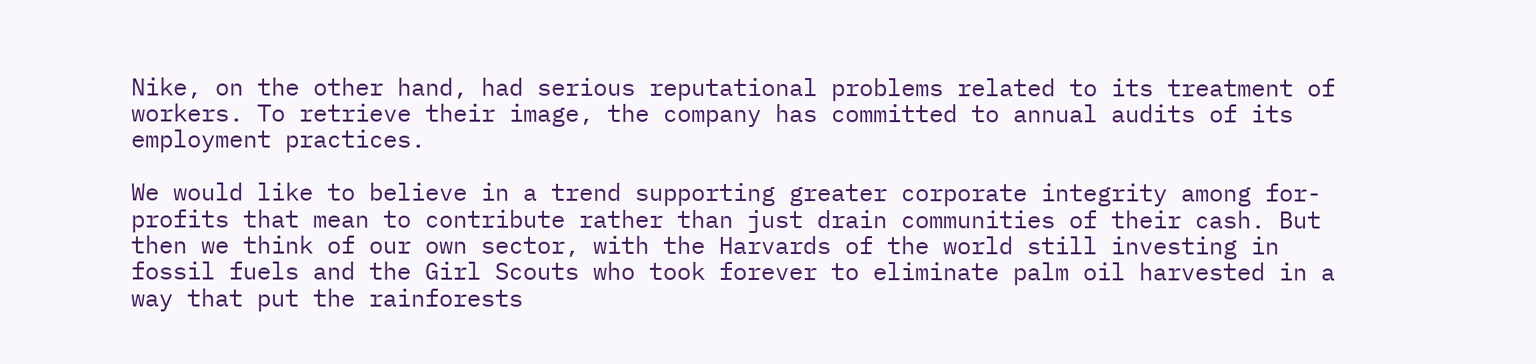Nike, on the other hand, had serious reputational problems related to its treatment of workers. To retrieve their image, the company has committed to annual audits of its employment practices.

We would like to believe in a trend supporting greater corporate integrity among for-profits that mean to contribute rather than just drain communities of their cash. But then we think of our own sector, with the Harvards of the world still investing in fossil fuels and the Girl Scouts who took forever to eliminate palm oil harvested in a way that put the rainforests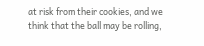at risk from their cookies, and we think that the ball may be rolling,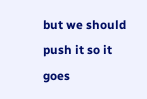but we should push it so it goes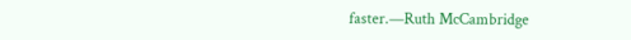faster.—Ruth McCambridge